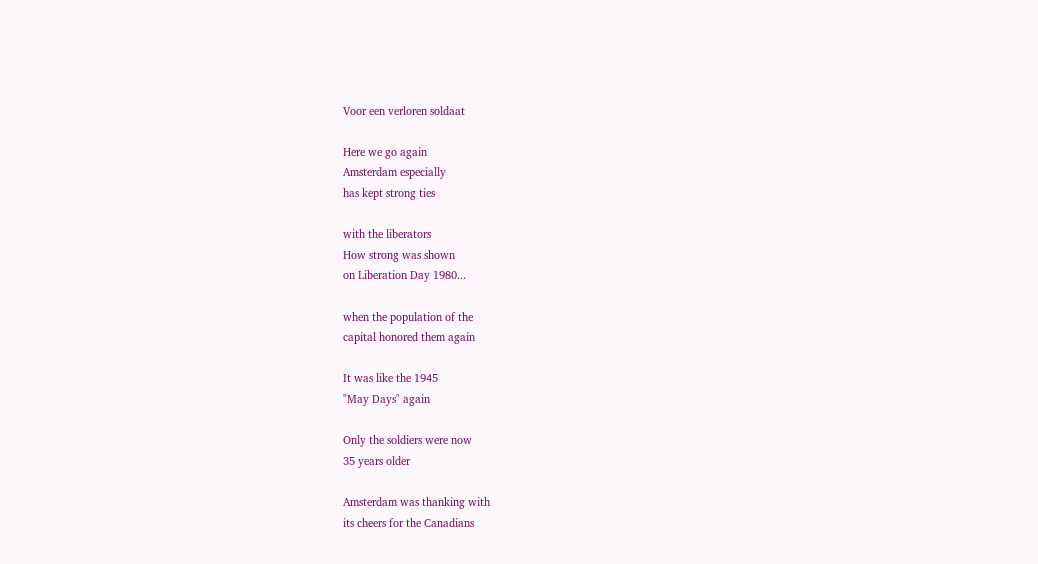Voor een verloren soldaat

Here we go again
Amsterdam especially
has kept strong ties

with the liberators
How strong was shown
on Liberation Day 1980...

when the population of the
capital honored them again

It was like the 1945
"May Days" again

Only the soldiers were now
35 years older

Amsterdam was thanking with
its cheers for the Canadians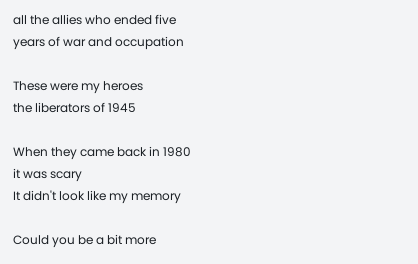all the allies who ended five
years of war and occupation

These were my heroes
the liberators of 1945

When they came back in 1980
it was scary
It didn't look like my memory

Could you be a bit more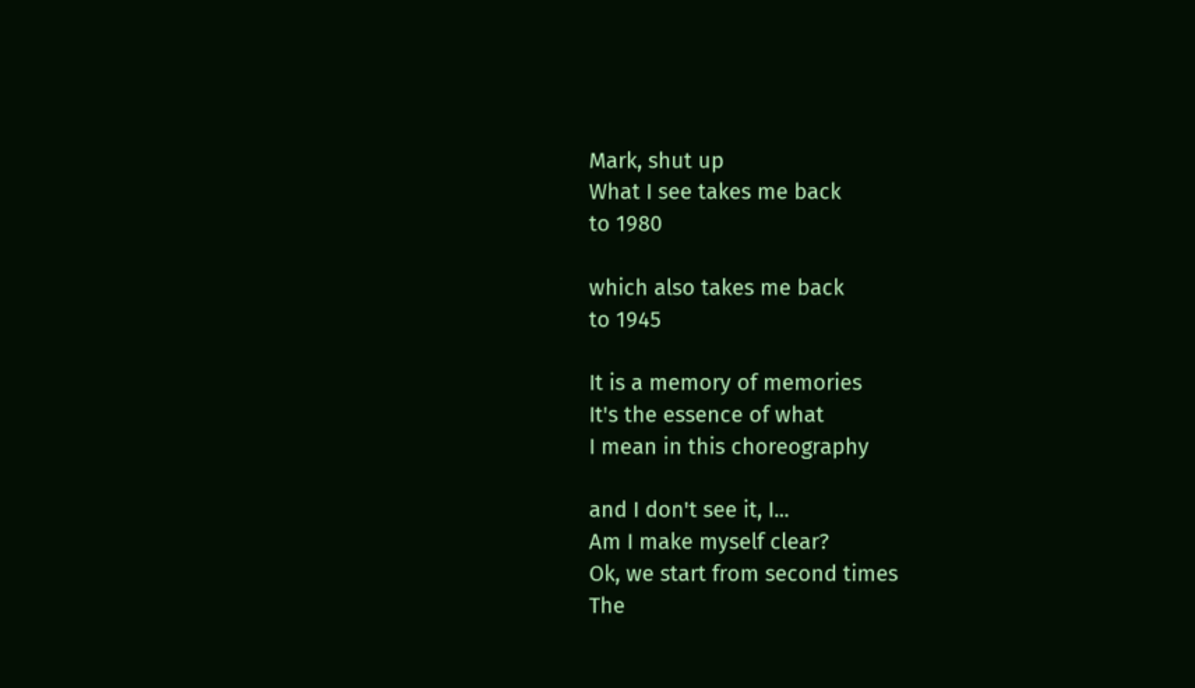Mark, shut up
What I see takes me back
to 1980

which also takes me back
to 1945

It is a memory of memories
It's the essence of what
I mean in this choreography

and I don't see it, I...
Am I make myself clear?
Ok, we start from second times
The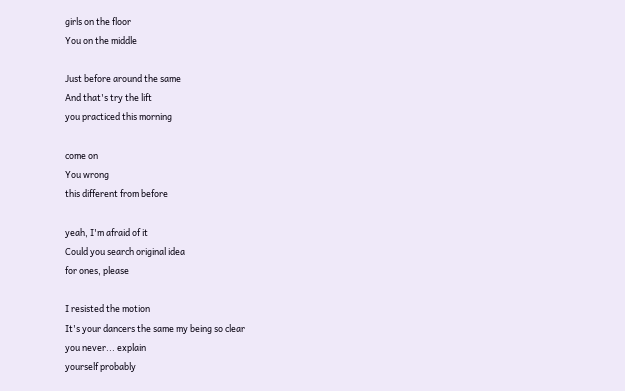girls on the floor
You on the middle

Just before around the same
And that's try the lift
you practiced this morning

come on
You wrong
this different from before

yeah, I'm afraid of it
Could you search original idea
for ones, please

I resisted the motion
It's your dancers the same my being so clear
you never... explain
yourself probably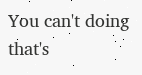You can't doing
that's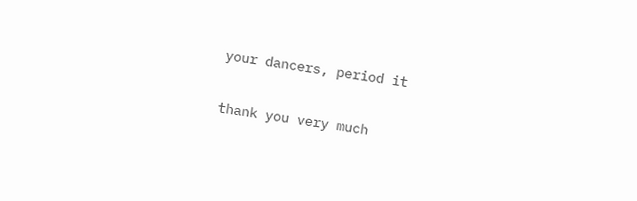your dancers, period it

thank you very much